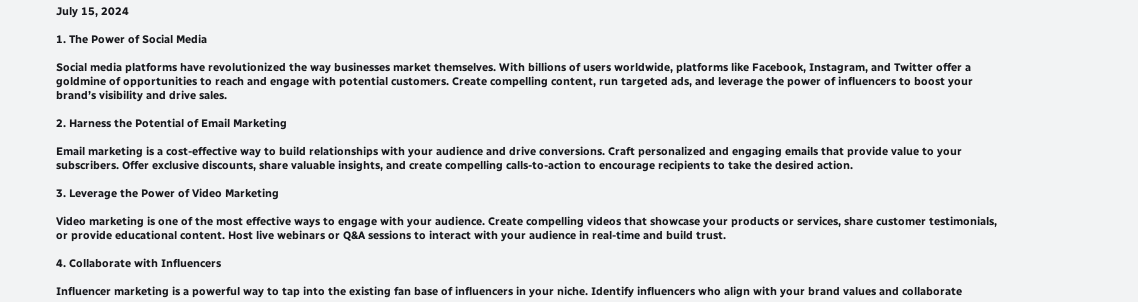July 15, 2024

1. The Power of Social Media

Social media platforms have revolutionized the way businesses market themselves. With billions of users worldwide, platforms like Facebook, Instagram, and Twitter offer a goldmine of opportunities to reach and engage with potential customers. Create compelling content, run targeted ads, and leverage the power of influencers to boost your brand’s visibility and drive sales.

2. Harness the Potential of Email Marketing

Email marketing is a cost-effective way to build relationships with your audience and drive conversions. Craft personalized and engaging emails that provide value to your subscribers. Offer exclusive discounts, share valuable insights, and create compelling calls-to-action to encourage recipients to take the desired action.

3. Leverage the Power of Video Marketing

Video marketing is one of the most effective ways to engage with your audience. Create compelling videos that showcase your products or services, share customer testimonials, or provide educational content. Host live webinars or Q&A sessions to interact with your audience in real-time and build trust.

4. Collaborate with Influencers

Influencer marketing is a powerful way to tap into the existing fan base of influencers in your niche. Identify influencers who align with your brand values and collaborate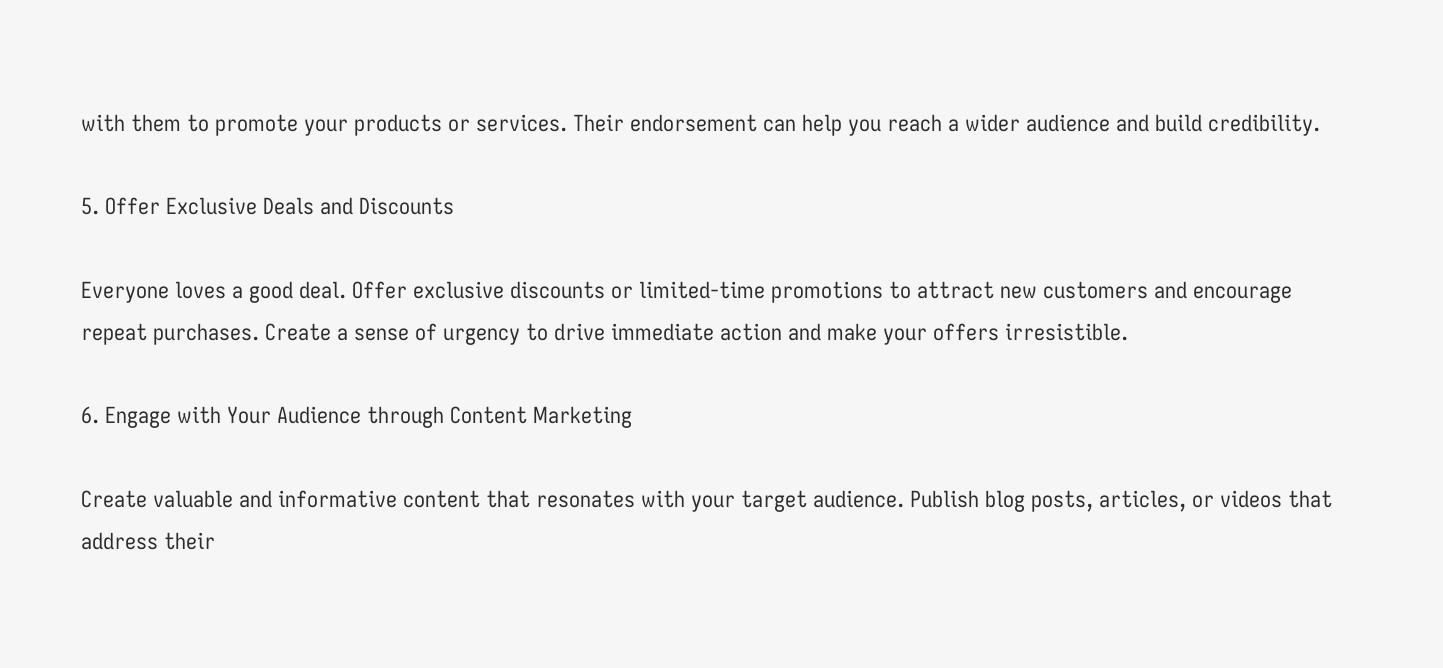with them to promote your products or services. Their endorsement can help you reach a wider audience and build credibility.

5. Offer Exclusive Deals and Discounts

Everyone loves a good deal. Offer exclusive discounts or limited-time promotions to attract new customers and encourage repeat purchases. Create a sense of urgency to drive immediate action and make your offers irresistible.

6. Engage with Your Audience through Content Marketing

Create valuable and informative content that resonates with your target audience. Publish blog posts, articles, or videos that address their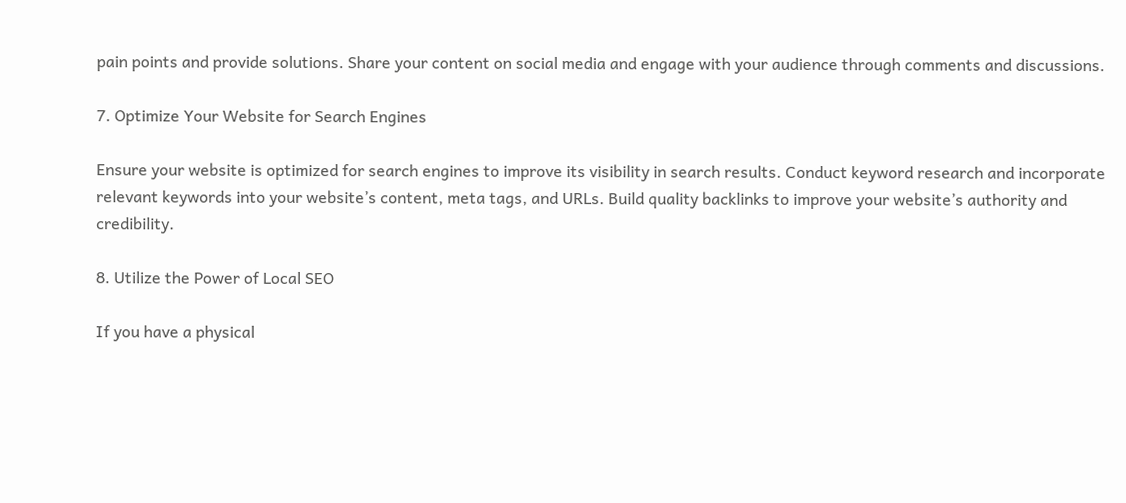pain points and provide solutions. Share your content on social media and engage with your audience through comments and discussions.

7. Optimize Your Website for Search Engines

Ensure your website is optimized for search engines to improve its visibility in search results. Conduct keyword research and incorporate relevant keywords into your website’s content, meta tags, and URLs. Build quality backlinks to improve your website’s authority and credibility.

8. Utilize the Power of Local SEO

If you have a physical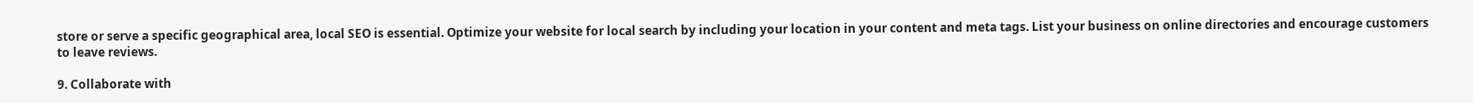store or serve a specific geographical area, local SEO is essential. Optimize your website for local search by including your location in your content and meta tags. List your business on online directories and encourage customers to leave reviews.

9. Collaborate with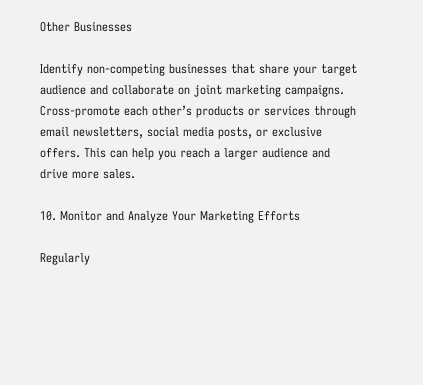Other Businesses

Identify non-competing businesses that share your target audience and collaborate on joint marketing campaigns. Cross-promote each other’s products or services through email newsletters, social media posts, or exclusive offers. This can help you reach a larger audience and drive more sales.

10. Monitor and Analyze Your Marketing Efforts

Regularly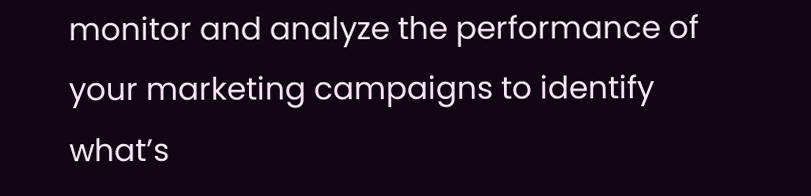monitor and analyze the performance of your marketing campaigns to identify what’s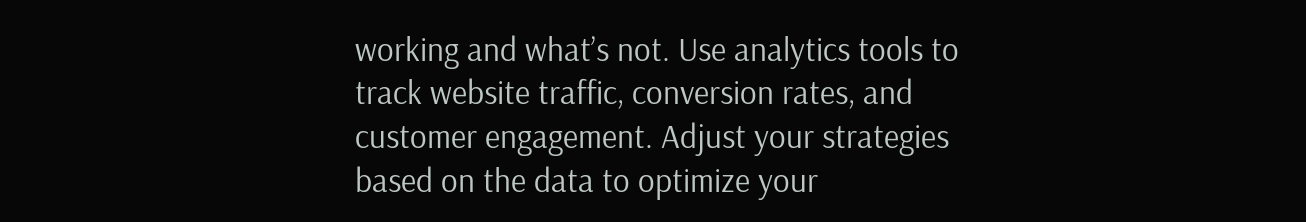working and what’s not. Use analytics tools to track website traffic, conversion rates, and customer engagement. Adjust your strategies based on the data to optimize your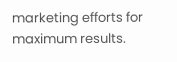marketing efforts for maximum results.